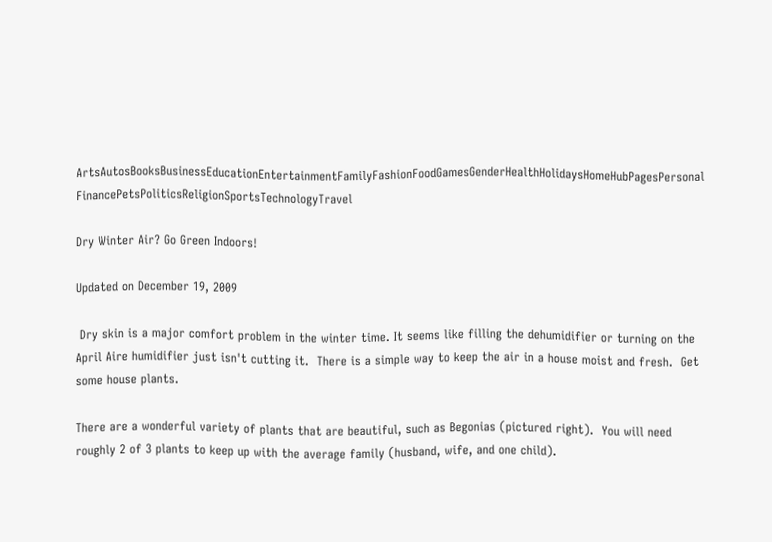ArtsAutosBooksBusinessEducationEntertainmentFamilyFashionFoodGamesGenderHealthHolidaysHomeHubPagesPersonal FinancePetsPoliticsReligionSportsTechnologyTravel

Dry Winter Air? Go Green Indoors!

Updated on December 19, 2009

 Dry skin is a major comfort problem in the winter time. It seems like filling the dehumidifier or turning on the April Aire humidifier just isn't cutting it.  There is a simple way to keep the air in a house moist and fresh.  Get some house plants.

There are a wonderful variety of plants that are beautiful, such as Begonias (pictured right).  You will need roughly 2 of 3 plants to keep up with the average family (husband, wife, and one child).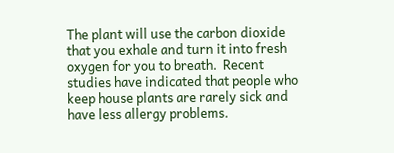The plant will use the carbon dioxide that you exhale and turn it into fresh oxygen for you to breath.  Recent studies have indicated that people who keep house plants are rarely sick and have less allergy problems.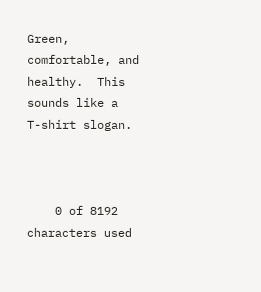Green, comfortable, and healthy.  This sounds like a    T-shirt slogan.



    0 of 8192 characters used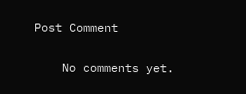Post Comment

    No comments yet.